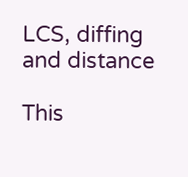LCS, diffing and distance

This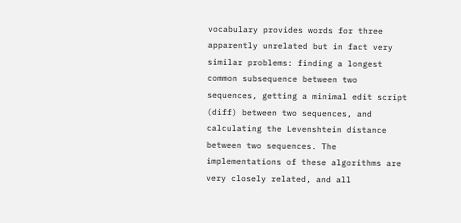vocabulary provides words for three apparently unrelated but in fact very similar problems: finding a longest common subsequence between two sequences, getting a minimal edit script (diff) between two sequences, and calculating the Levenshtein distance between two sequences. The implementations of these algorithms are very closely related, and all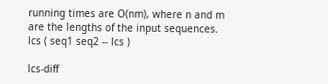running times are O(nm), where n and m are the lengths of the input sequences.
lcs ( seq1 seq2 -- lcs )

lcs-diff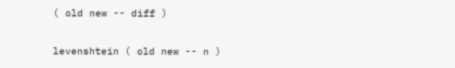( old new -- diff )

levenshtein ( old new -- n )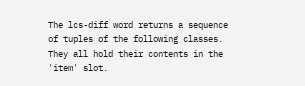The lcs-diff word returns a sequence of tuples of the following classes. They all hold their contents in the 'item' slot.